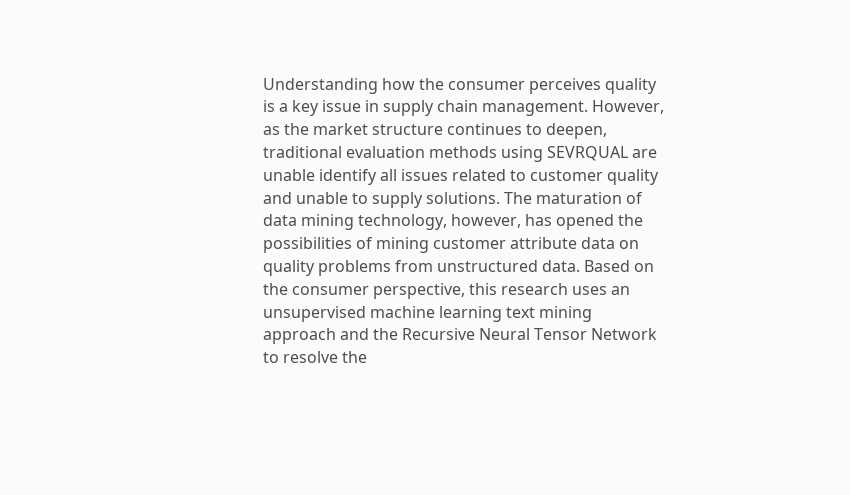Understanding how the consumer perceives quality is a key issue in supply chain management. However, as the market structure continues to deepen, traditional evaluation methods using SEVRQUAL are unable identify all issues related to customer quality and unable to supply solutions. The maturation of data mining technology, however, has opened the possibilities of mining customer attribute data on quality problems from unstructured data. Based on the consumer perspective, this research uses an unsupervised machine learning text mining approach and the Recursive Neural Tensor Network to resolve the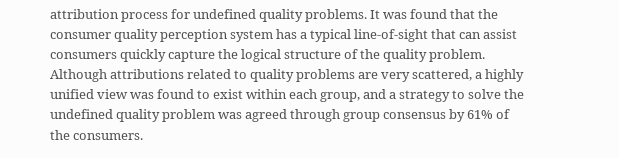attribution process for undefined quality problems. It was found that the consumer quality perception system has a typical line-of-sight that can assist consumers quickly capture the logical structure of the quality problem. Although attributions related to quality problems are very scattered, a highly unified view was found to exist within each group, and a strategy to solve the undefined quality problem was agreed through group consensus by 61% of the consumers.